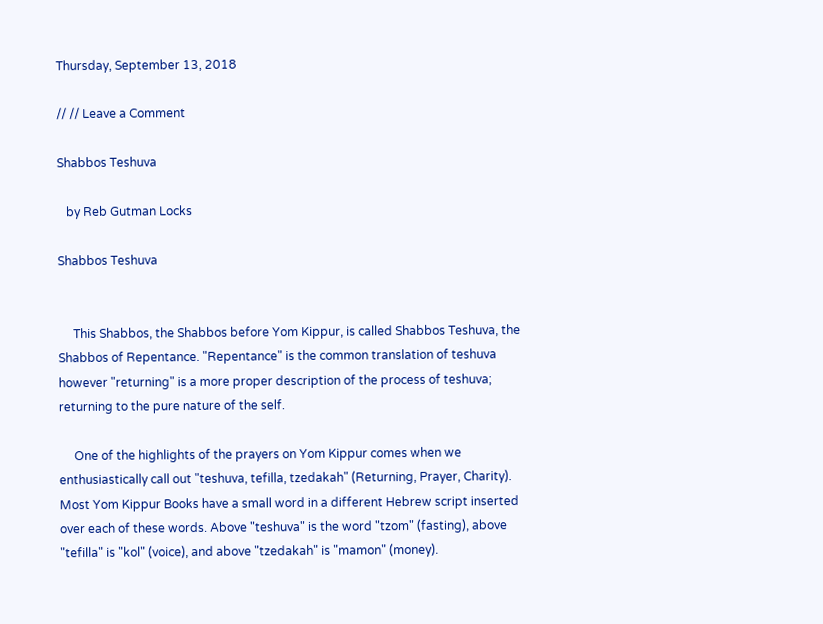Thursday, September 13, 2018

// // Leave a Comment

Shabbos Teshuva

   by Reb Gutman Locks

Shabbos Teshuva


     This Shabbos, the Shabbos before Yom Kippur, is called Shabbos Teshuva, the Shabbos of Repentance. "Repentance" is the common translation of teshuva however "returning" is a more proper description of the process of teshuva; returning to the pure nature of the self.

     One of the highlights of the prayers on Yom Kippur comes when we enthusiastically call out "teshuva, tefilla, tzedakah" (Returning, Prayer, Charity). Most Yom Kippur Books have a small word in a different Hebrew script inserted over each of these words. Above "teshuva" is the word "tzom" (fasting), above "tefilla" is "kol" (voice), and above "tzedakah" is "mamon" (money).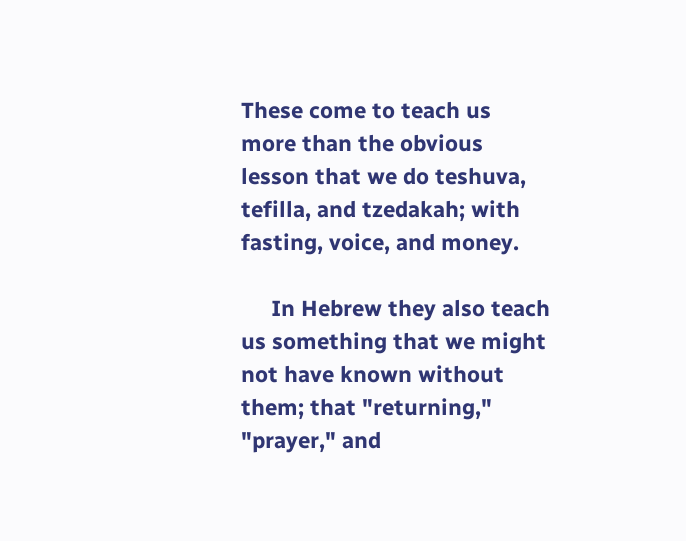These come to teach us more than the obvious lesson that we do teshuva, tefilla, and tzedakah; with fasting, voice, and money.

     In Hebrew they also teach us something that we might not have known without them; that "returning," "prayer," and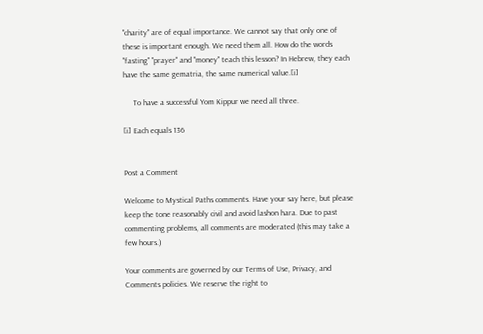"charity" are of equal importance. We cannot say that only one of these is important enough. We need them all. How do the words "fasting" "prayer" and "money" teach this lesson? In Hebrew, they each have the same gematria, the same numerical value.[i]

     To have a successful Yom Kippur we need all three.

[i] Each equals 136


Post a Comment

Welcome to Mystical Paths comments. Have your say here, but please keep the tone reasonably civil and avoid lashon hara. Due to past commenting problems, all comments are moderated (this may take a few hours.)

Your comments are governed by our Terms of Use, Privacy, and Comments policies. We reserve the right to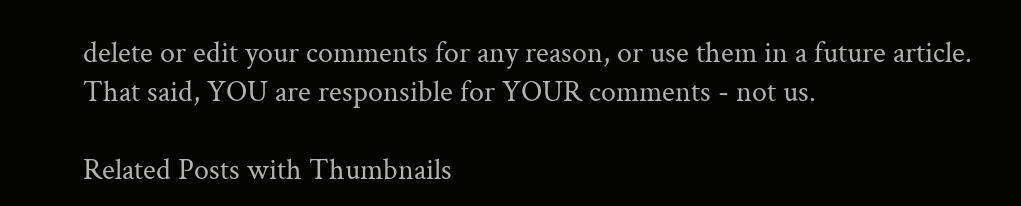delete or edit your comments for any reason, or use them in a future article. That said, YOU are responsible for YOUR comments - not us.

Related Posts with Thumbnails